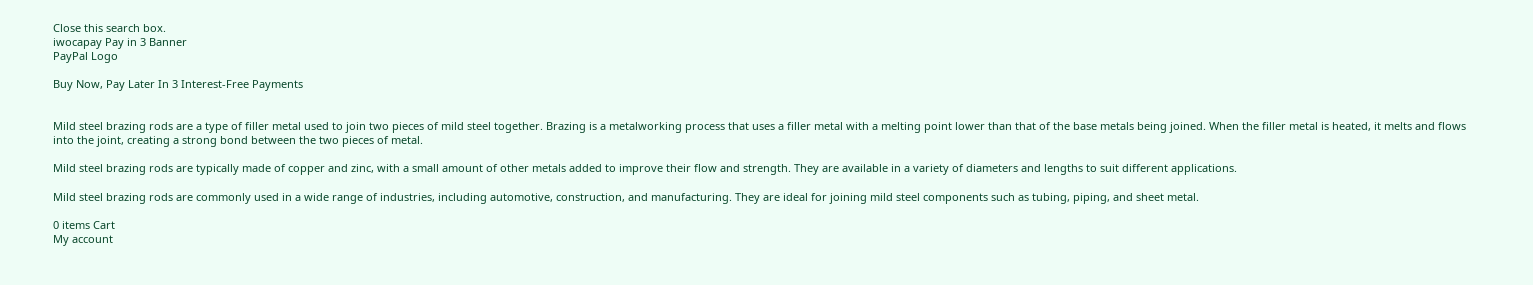Close this search box.
iwocapay Pay in 3 Banner
PayPal Logo

Buy Now, Pay Later In 3 Interest-Free Payments


Mild steel brazing rods are a type of filler metal used to join two pieces of mild steel together. Brazing is a metalworking process that uses a filler metal with a melting point lower than that of the base metals being joined. When the filler metal is heated, it melts and flows into the joint, creating a strong bond between the two pieces of metal.

Mild steel brazing rods are typically made of copper and zinc, with a small amount of other metals added to improve their flow and strength. They are available in a variety of diameters and lengths to suit different applications.

Mild steel brazing rods are commonly used in a wide range of industries, including automotive, construction, and manufacturing. They are ideal for joining mild steel components such as tubing, piping, and sheet metal.

0 items Cart
My account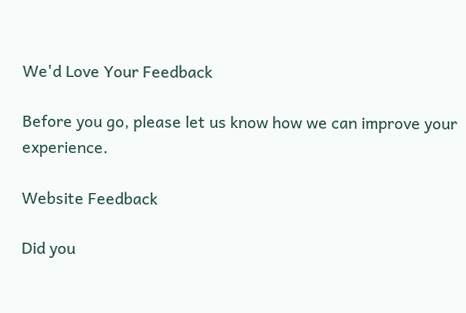We'd Love Your Feedback

Before you go, please let us know how we can improve your experience.

Website Feedback

Did you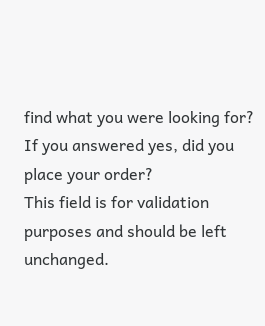find what you were looking for?
If you answered yes, did you place your order?
This field is for validation purposes and should be left unchanged.